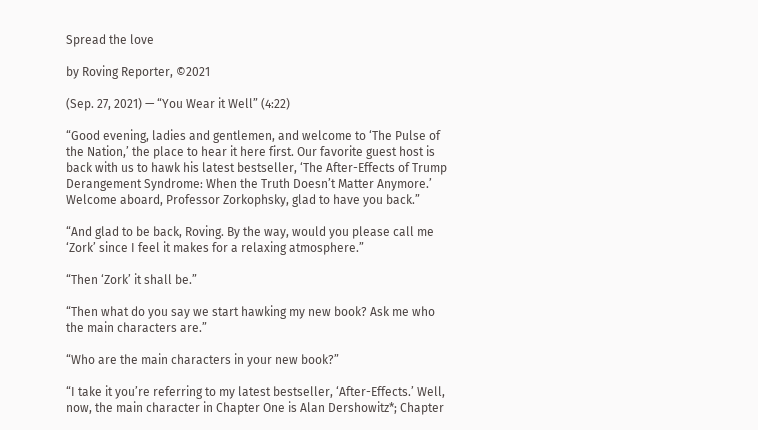Spread the love

by Roving Reporter, ©2021

(Sep. 27, 2021) — “You Wear it Well” (4:22)

“Good evening, ladies and gentlemen, and welcome to ‘The Pulse of the Nation,’ the place to hear it here first. Our favorite guest host is back with us to hawk his latest bestseller, ‘The After-Effects of Trump Derangement Syndrome: When the Truth Doesn’t Matter Anymore.’ Welcome aboard, Professor Zorkophsky, glad to have you back.”

“And glad to be back, Roving. By the way, would you please call me ‘Zork’ since I feel it makes for a relaxing atmosphere.”

“Then ‘Zork’ it shall be.”

“Then what do you say we start hawking my new book? Ask me who the main characters are.”

“Who are the main characters in your new book?”

“I take it you’re referring to my latest bestseller, ‘After-Effects.’ Well, now, the main character in Chapter One is Alan Dershowitz*; Chapter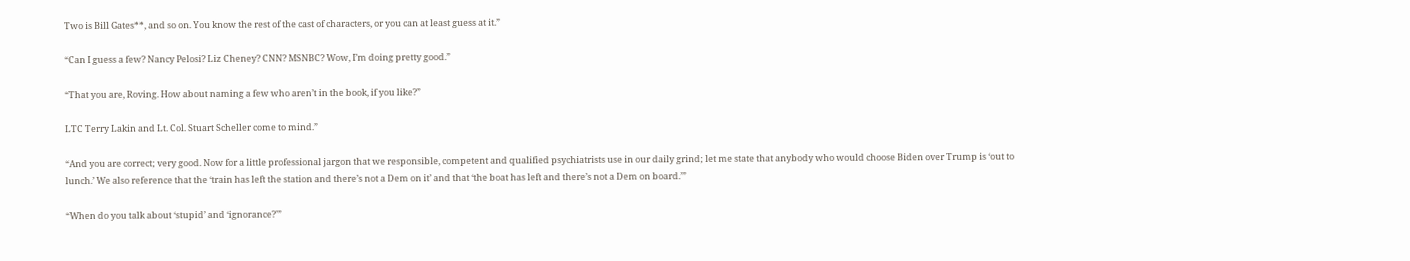Two is Bill Gates**, and so on. You know the rest of the cast of characters, or you can at least guess at it.”

“Can I guess a few? Nancy Pelosi? Liz Cheney? CNN? MSNBC? Wow, I’m doing pretty good.”

“That you are, Roving. How about naming a few who aren’t in the book, if you like?”

LTC Terry Lakin and Lt. Col. Stuart Scheller come to mind.”

“And you are correct; very good. Now for a little professional jargon that we responsible, competent and qualified psychiatrists use in our daily grind; let me state that anybody who would choose Biden over Trump is ‘out to lunch.’ We also reference that the ‘train has left the station and there’s not a Dem on it’ and that ‘the boat has left and there’s not a Dem on board.’”

“When do you talk about ‘stupid’ and ‘ignorance?’”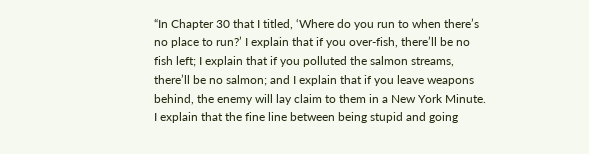“In Chapter 30 that I titled, ‘Where do you run to when there’s no place to run?’ I explain that if you over-fish, there’ll be no fish left; I explain that if you polluted the salmon streams, there’ll be no salmon; and I explain that if you leave weapons behind, the enemy will lay claim to them in a New York Minute. I explain that the fine line between being stupid and going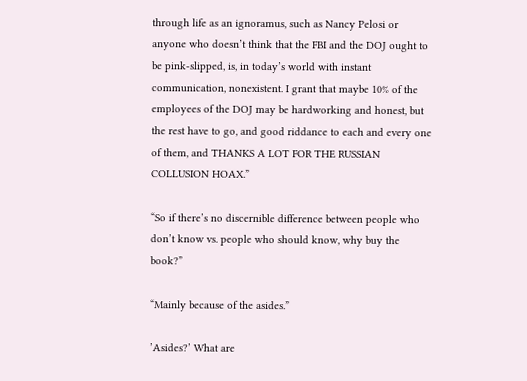through life as an ignoramus, such as Nancy Pelosi or anyone who doesn’t think that the FBI and the DOJ ought to be pink-slipped, is, in today’s world with instant communication, nonexistent. I grant that maybe 10% of the employees of the DOJ may be hardworking and honest, but the rest have to go, and good riddance to each and every one of them, and THANKS A LOT FOR THE RUSSIAN COLLUSION HOAX.”

“So if there’s no discernible difference between people who don’t know vs. people who should know, why buy the book?”

“Mainly because of the asides.”

’Asides?’ What are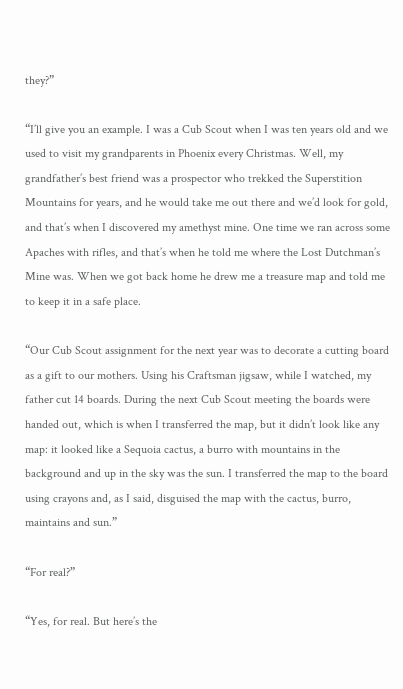they?”

“I’ll give you an example. I was a Cub Scout when I was ten years old and we used to visit my grandparents in Phoenix every Christmas. Well, my grandfather’s best friend was a prospector who trekked the Superstition Mountains for years, and he would take me out there and we’d look for gold, and that’s when I discovered my amethyst mine. One time we ran across some Apaches with rifles, and that’s when he told me where the Lost Dutchman’s Mine was. When we got back home he drew me a treasure map and told me to keep it in a safe place.

“Our Cub Scout assignment for the next year was to decorate a cutting board as a gift to our mothers. Using his Craftsman jigsaw, while I watched, my father cut 14 boards. During the next Cub Scout meeting the boards were handed out, which is when I transferred the map, but it didn’t look like any map: it looked like a Sequoia cactus, a burro with mountains in the background and up in the sky was the sun. I transferred the map to the board using crayons and, as I said, disguised the map with the cactus, burro, maintains and sun.”

“For real?”

“Yes, for real. But here’s the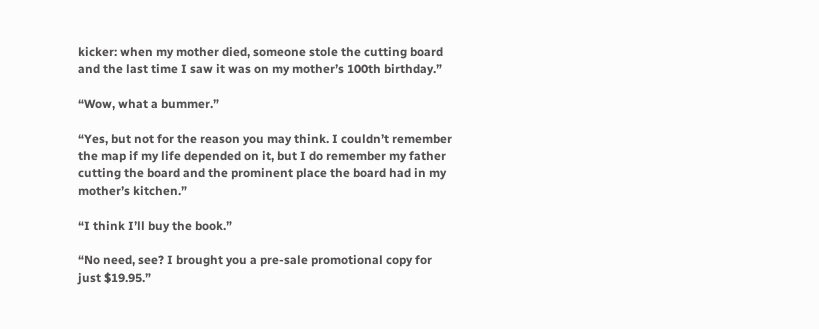kicker: when my mother died, someone stole the cutting board and the last time I saw it was on my mother’s 100th birthday.”

“Wow, what a bummer.”

“Yes, but not for the reason you may think. I couldn’t remember the map if my life depended on it, but I do remember my father cutting the board and the prominent place the board had in my mother’s kitchen.”

“I think I’ll buy the book.”

“No need, see? I brought you a pre-sale promotional copy for just $19.95.”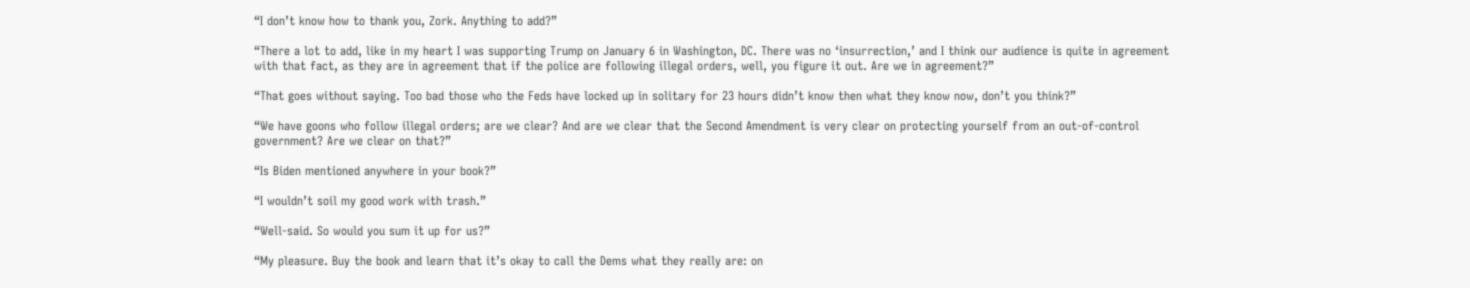“I don’t know how to thank you, Zork. Anything to add?”

“There a lot to add, like in my heart I was supporting Trump on January 6 in Washington, DC. There was no ‘insurrection,’ and I think our audience is quite in agreement with that fact, as they are in agreement that if the police are following illegal orders, well, you figure it out. Are we in agreement?”

“That goes without saying. Too bad those who the Feds have locked up in solitary for 23 hours didn’t know then what they know now, don’t you think?”

“We have goons who follow illegal orders; are we clear? And are we clear that the Second Amendment is very clear on protecting yourself from an out-of-control government? Are we clear on that?”

“Is Biden mentioned anywhere in your book?”

“I wouldn’t soil my good work with trash.”

“Well-said. So would you sum it up for us?”

“My pleasure. Buy the book and learn that it’s okay to call the Dems what they really are: on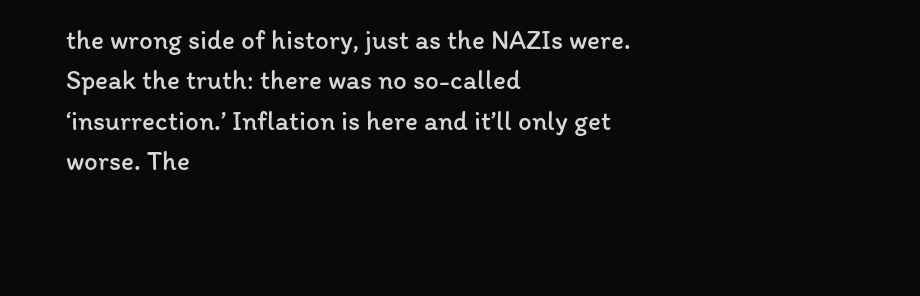the wrong side of history, just as the NAZIs were. Speak the truth: there was no so-called ‘insurrection.’ Inflation is here and it’ll only get worse. The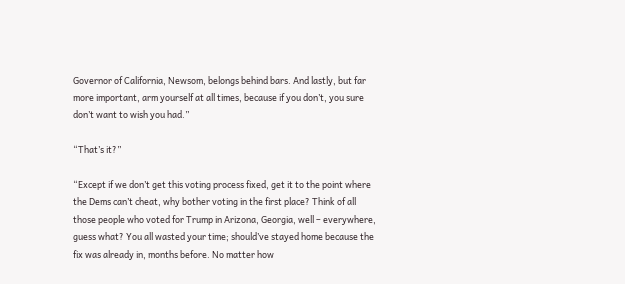Governor of California, Newsom, belongs behind bars. And lastly, but far more important, arm yourself at all times, because if you don’t, you sure don’t want to wish you had.”

“That’s it?”

“Except if we don’t get this voting process fixed, get it to the point where the Dems can’t cheat, why bother voting in the first place? Think of all those people who voted for Trump in Arizona, Georgia, well – everywhere, guess what? You all wasted your time; should’ve stayed home because the fix was already in, months before. No matter how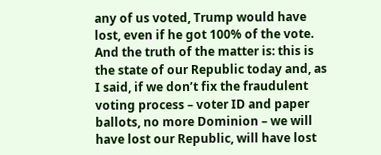any of us voted, Trump would have lost, even if he got 100% of the vote. And the truth of the matter is: this is the state of our Republic today and, as I said, if we don’t fix the fraudulent voting process – voter ID and paper ballots, no more Dominion – we will have lost our Republic, will have lost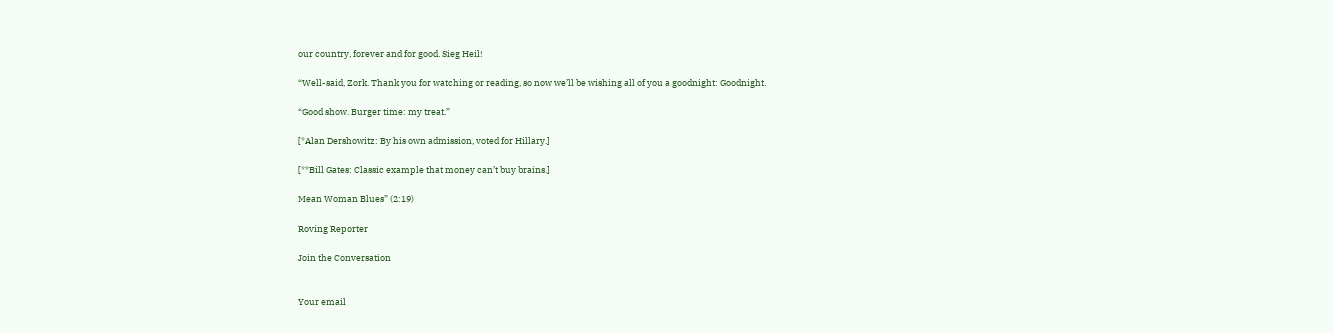our country, forever and for good. Sieg Heil!

“Well-said, Zork. Thank you for watching or reading, so now we’ll be wishing all of you a goodnight: Goodnight.

“Good show. Burger time: my treat.”

[*Alan Dershowitz: By his own admission, voted for Hillary.]

[**Bill Gates: Classic example that money can’t buy brains.]

Mean Woman Blues” (2:19)

Roving Reporter

Join the Conversation


Your email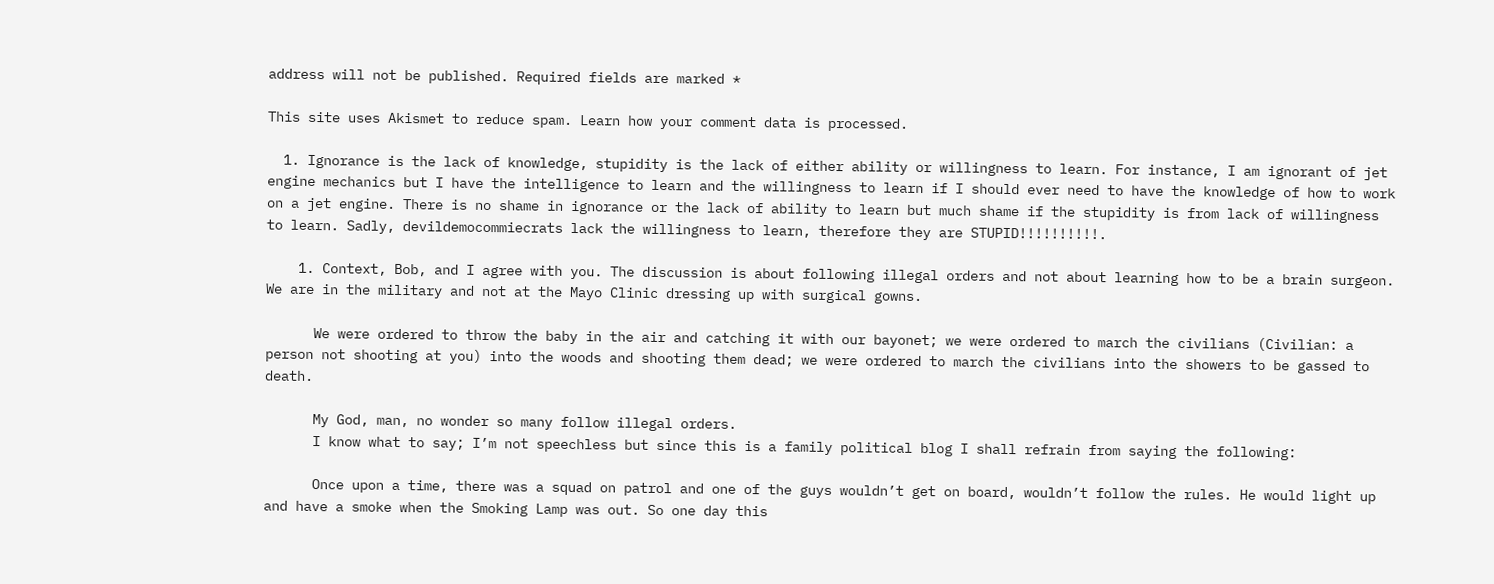address will not be published. Required fields are marked *

This site uses Akismet to reduce spam. Learn how your comment data is processed.

  1. Ignorance is the lack of knowledge, stupidity is the lack of either ability or willingness to learn. For instance, I am ignorant of jet engine mechanics but I have the intelligence to learn and the willingness to learn if I should ever need to have the knowledge of how to work on a jet engine. There is no shame in ignorance or the lack of ability to learn but much shame if the stupidity is from lack of willingness to learn. Sadly, devildemocommiecrats lack the willingness to learn, therefore they are STUPID!!!!!!!!!!.

    1. Context, Bob, and I agree with you. The discussion is about following illegal orders and not about learning how to be a brain surgeon. We are in the military and not at the Mayo Clinic dressing up with surgical gowns.

      We were ordered to throw the baby in the air and catching it with our bayonet; we were ordered to march the civilians (Civilian: a person not shooting at you) into the woods and shooting them dead; we were ordered to march the civilians into the showers to be gassed to death.

      My God, man, no wonder so many follow illegal orders.
      I know what to say; I’m not speechless but since this is a family political blog I shall refrain from saying the following:

      Once upon a time, there was a squad on patrol and one of the guys wouldn’t get on board, wouldn’t follow the rules. He would light up and have a smoke when the Smoking Lamp was out. So one day this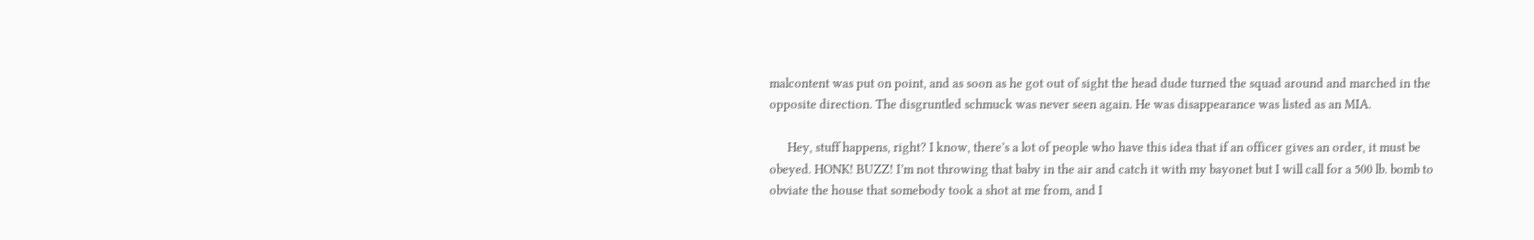malcontent was put on point, and as soon as he got out of sight the head dude turned the squad around and marched in the opposite direction. The disgruntled schmuck was never seen again. He was disappearance was listed as an MIA.

      Hey, stuff happens, right? I know, there’s a lot of people who have this idea that if an officer gives an order, it must be obeyed. HONK! BUZZ! I’m not throwing that baby in the air and catch it with my bayonet but I will call for a 500 lb. bomb to obviate the house that somebody took a shot at me from, and I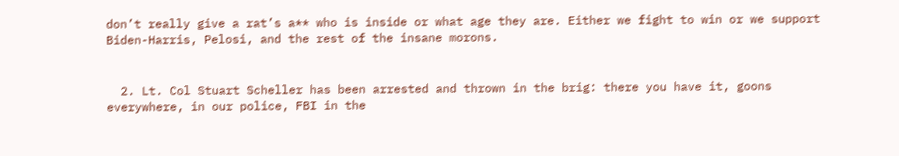don’t really give a rat’s a** who is inside or what age they are. Either we fight to win or we support Biden-Harris, Pelosi, and the rest of the insane morons.


  2. Lt. Col Stuart Scheller has been arrested and thrown in the brig: there you have it, goons everywhere, in our police, FBI in the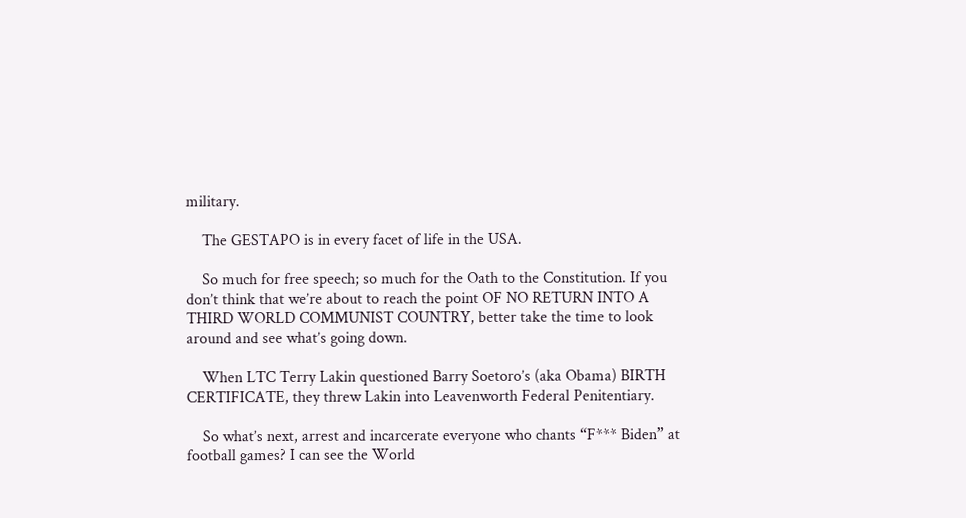military.

    The GESTAPO is in every facet of life in the USA.

    So much for free speech; so much for the Oath to the Constitution. If you don’t think that we’re about to reach the point OF NO RETURN INTO A THIRD WORLD COMMUNIST COUNTRY, better take the time to look around and see what’s going down.

    When LTC Terry Lakin questioned Barry Soetoro’s (aka Obama) BIRTH CERTIFICATE, they threw Lakin into Leavenworth Federal Penitentiary.

    So what’s next, arrest and incarcerate everyone who chants “F*** Biden” at football games? I can see the World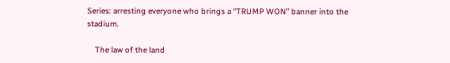Series: arresting everyone who brings a “TRUMP WON” banner into the stadium.

    The law of the land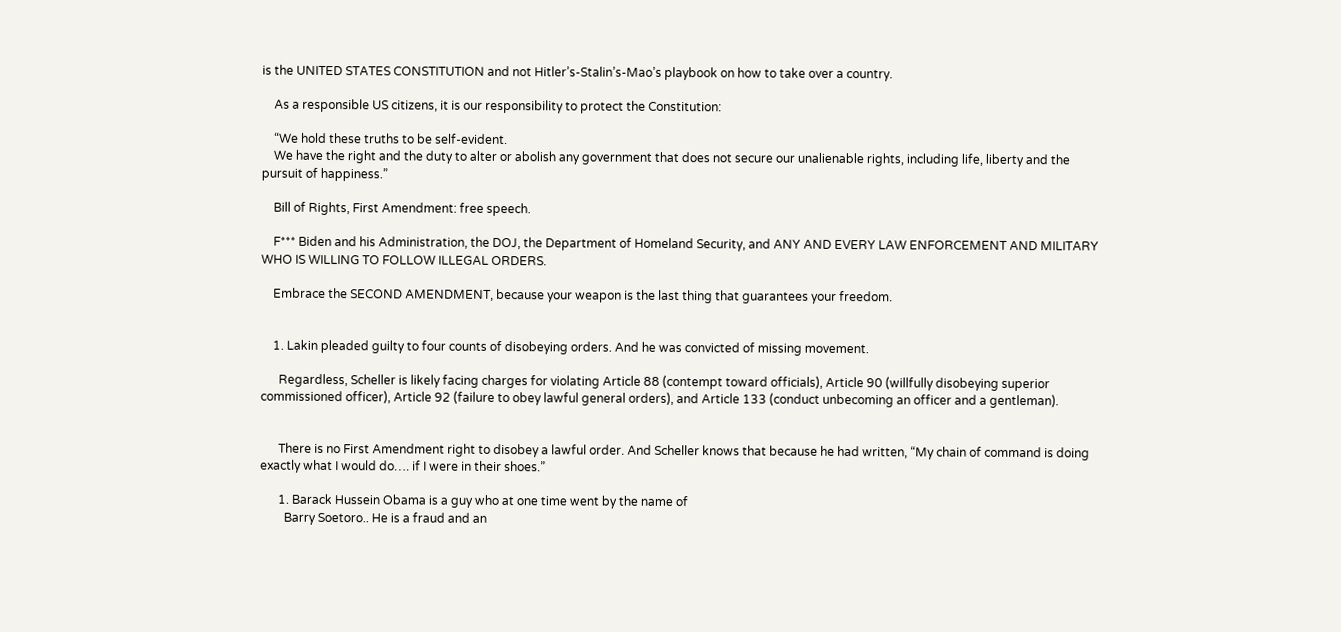is the UNITED STATES CONSTITUTION and not Hitler’s-Stalin’s-Mao’s playbook on how to take over a country.

    As a responsible US citizens, it is our responsibility to protect the Constitution:

    “We hold these truths to be self-evident.
    We have the right and the duty to alter or abolish any government that does not secure our unalienable rights, including life, liberty and the pursuit of happiness.”

    Bill of Rights, First Amendment: free speech.

    F*** Biden and his Administration, the DOJ, the Department of Homeland Security, and ANY AND EVERY LAW ENFORCEMENT AND MILITARY WHO IS WILLING TO FOLLOW ILLEGAL ORDERS.

    Embrace the SECOND AMENDMENT, because your weapon is the last thing that guarantees your freedom.


    1. Lakin pleaded guilty to four counts of disobeying orders. And he was convicted of missing movement.

      Regardless, Scheller is likely facing charges for violating Article 88 (contempt toward officials), Article 90 (willfully disobeying superior commissioned officer), Article 92 (failure to obey lawful general orders), and Article 133 (conduct unbecoming an officer and a gentleman).


      There is no First Amendment right to disobey a lawful order. And Scheller knows that because he had written, “My chain of command is doing exactly what I would do…. if I were in their shoes.”

      1. Barack Hussein Obama is a guy who at one time went by the name of
        Barry Soetoro.. He is a fraud and an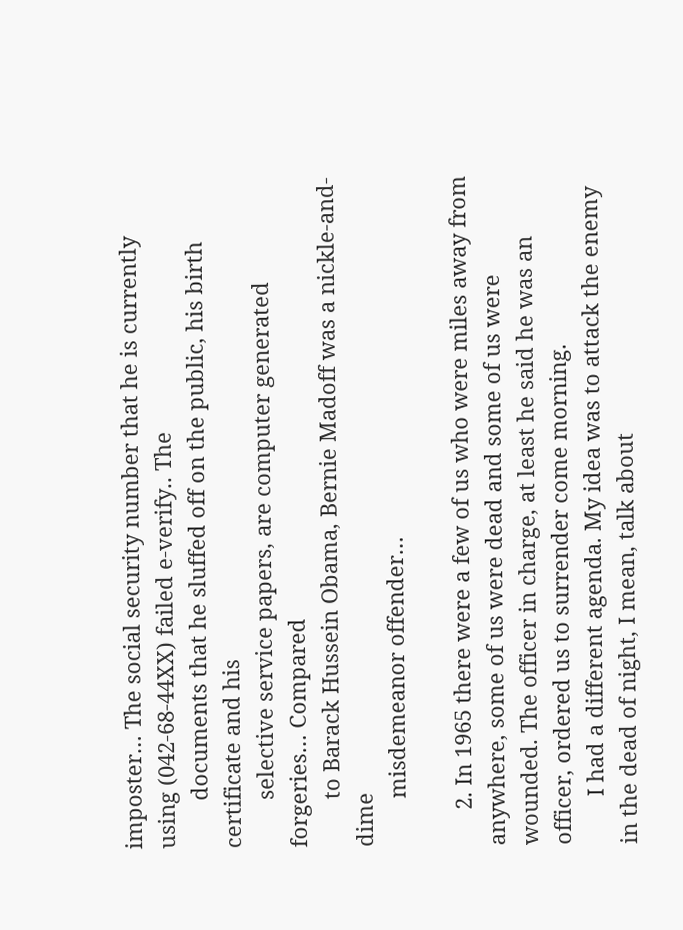imposter… The social security number that he is currently using (042-68-44XX) failed e-verify.. The
        documents that he sluffed off on the public, his birth certificate and his
        selective service papers, are computer generated forgeries… Compared
        to Barack Hussein Obama, Bernie Madoff was a nickle-and-dime
        misdemeanor offender…

      2. In 1965 there were a few of us who were miles away from anywhere, some of us were dead and some of us were wounded. The officer in charge, at least he said he was an officer, ordered us to surrender come morning.
        I had a different agenda. My idea was to attack the enemy in the dead of night, I mean, talk about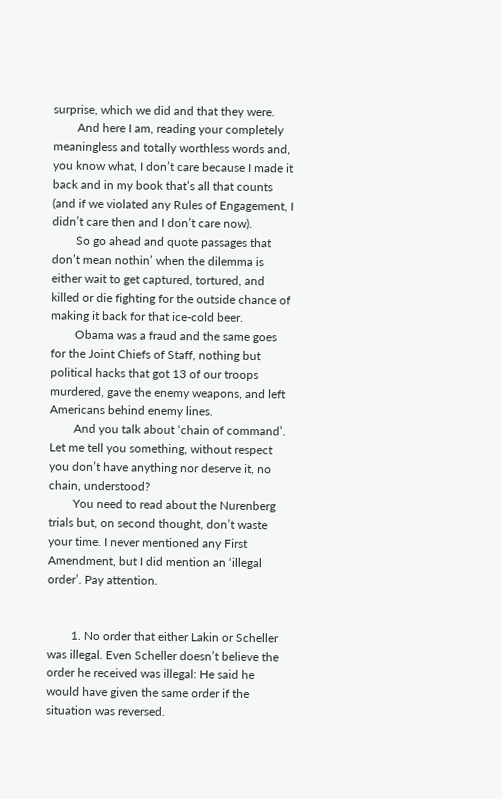surprise, which we did and that they were.
        And here I am, reading your completely meaningless and totally worthless words and, you know what, I don’t care because I made it back and in my book that’s all that counts (and if we violated any Rules of Engagement, I didn’t care then and I don’t care now).
        So go ahead and quote passages that don’t mean nothin’ when the dilemma is either wait to get captured, tortured, and killed or die fighting for the outside chance of making it back for that ice-cold beer.
        Obama was a fraud and the same goes for the Joint Chiefs of Staff, nothing but political hacks that got 13 of our troops murdered, gave the enemy weapons, and left Americans behind enemy lines.
        And you talk about ‘chain of command’. Let me tell you something, without respect you don’t have anything nor deserve it, no chain, understood?
        You need to read about the Nurenberg trials but, on second thought, don’t waste your time. I never mentioned any First Amendment, but I did mention an ‘illegal order’. Pay attention.


        1. No order that either Lakin or Scheller was illegal. Even Scheller doesn’t believe the order he received was illegal: He said he would have given the same order if the situation was reversed.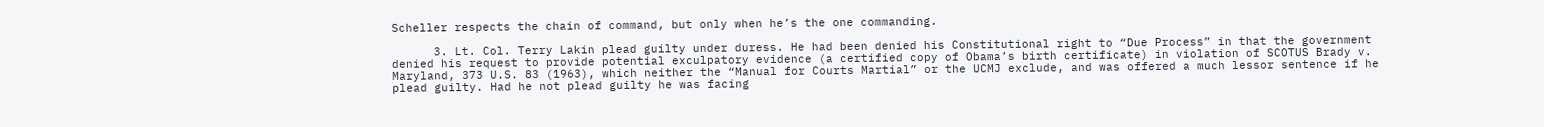Scheller respects the chain of command, but only when he’s the one commanding.

      3. Lt. Col. Terry Lakin plead guilty under duress. He had been denied his Constitutional right to “Due Process” in that the government denied his request to provide potential exculpatory evidence (a certified copy of Obama’s birth certificate) in violation of SCOTUS Brady v. Maryland, 373 U.S. 83 (1963), which neither the “Manual for Courts Martial” or the UCMJ exclude, and was offered a much lessor sentence if he plead guilty. Had he not plead guilty he was facing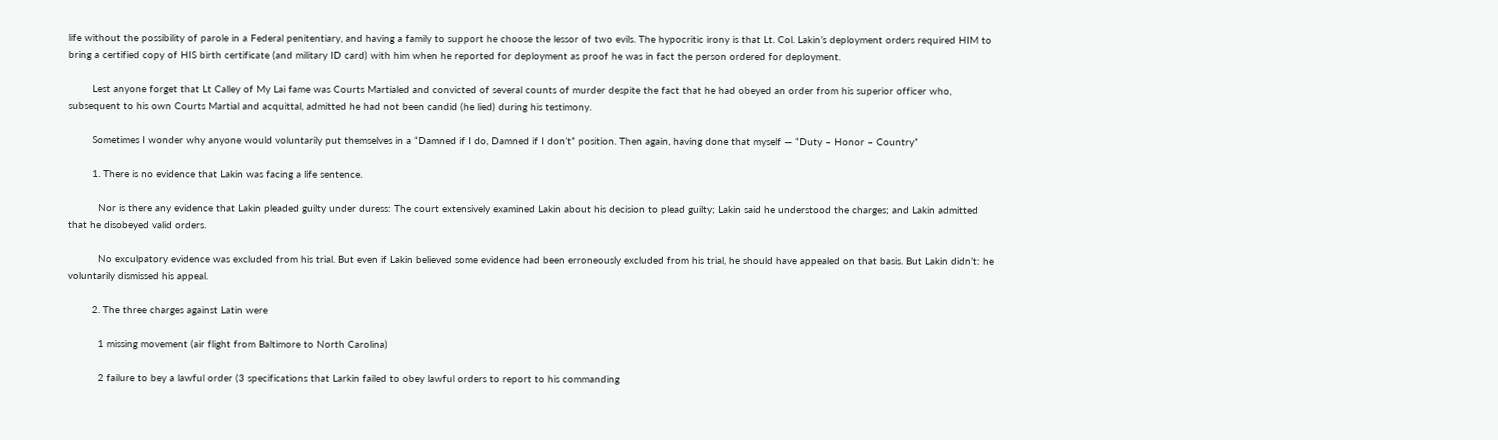life without the possibility of parole in a Federal penitentiary, and having a family to support he choose the lessor of two evils. The hypocritic irony is that Lt. Col. Lakin’s deployment orders required HIM to bring a certified copy of HIS birth certificate (and military ID card) with him when he reported for deployment as proof he was in fact the person ordered for deployment.

        Lest anyone forget that Lt Calley of My Lai fame was Courts Martialed and convicted of several counts of murder despite the fact that he had obeyed an order from his superior officer who, subsequent to his own Courts Martial and acquittal, admitted he had not been candid (he lied) during his testimony.

        Sometimes I wonder why anyone would voluntarily put themselves in a “Damned if I do, Damned if I don’t” position. Then again, having done that myself — “Duty – Honor – Country”

        1. There is no evidence that Lakin was facing a life sentence.

          Nor is there any evidence that Lakin pleaded guilty under duress: The court extensively examined Lakin about his decision to plead guilty; Lakin said he understood the charges; and Lakin admitted that he disobeyed valid orders.

          No exculpatory evidence was excluded from his trial. But even if Lakin believed some evidence had been erroneously excluded from his trial, he should have appealed on that basis. But Lakin didn’t: he voluntarily dismissed his appeal.

        2. The three charges against Latin were

          1 missing movement (air flight from Baltimore to North Carolina)

          2 failure to bey a lawful order (3 specifications that Larkin failed to obey lawful orders to report to his commanding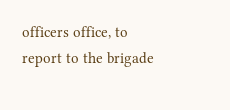officers office, to report to the brigade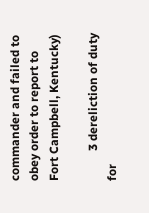commander and failed to obey order to report to Fort Campbell, Kentucky)

          3 dereliction of duty for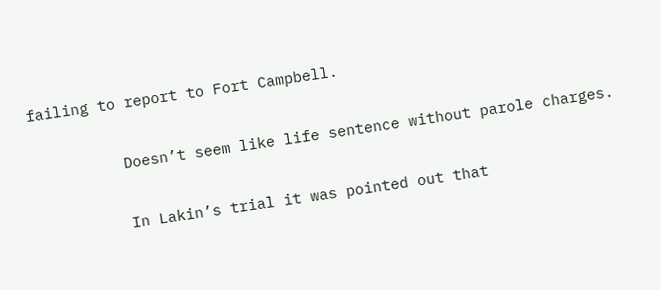failing to report to Fort Campbell.

          Doesn’t seem like life sentence without parole charges.

          In Lakin’s trial it was pointed out that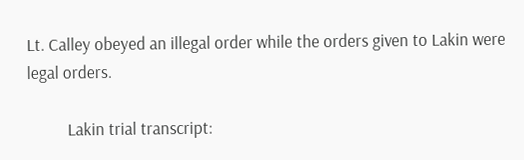Lt. Calley obeyed an illegal order while the orders given to Lakin were legal orders.

          Lakin trial transcript: